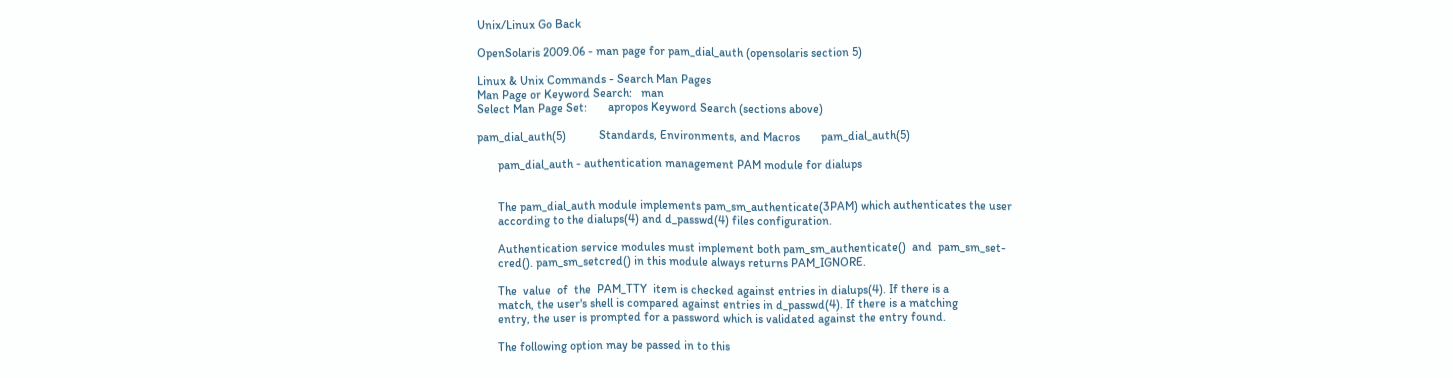Unix/Linux Go Back

OpenSolaris 2009.06 - man page for pam_dial_auth (opensolaris section 5)

Linux & Unix Commands - Search Man Pages
Man Page or Keyword Search:   man
Select Man Page Set:       apropos Keyword Search (sections above)

pam_dial_auth(5)           Standards, Environments, and Macros       pam_dial_auth(5)

       pam_dial_auth - authentication management PAM module for dialups


       The pam_dial_auth module implements pam_sm_authenticate(3PAM) which authenticates the user
       according to the dialups(4) and d_passwd(4) files configuration.

       Authentication service modules must implement both pam_sm_authenticate()  and  pam_sm_set-
       cred(). pam_sm_setcred() in this module always returns PAM_IGNORE.

       The  value  of  the  PAM_TTY  item is checked against entries in dialups(4). If there is a
       match, the user's shell is compared against entries in d_passwd(4). If there is a matching
       entry, the user is prompted for a password which is validated against the entry found.

       The following option may be passed in to this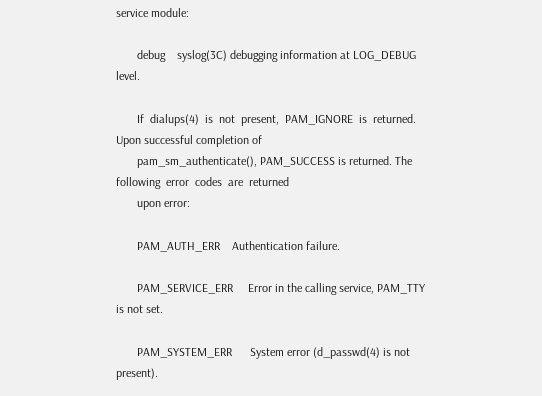service module:

       debug    syslog(3C) debugging information at LOG_DEBUG level.

       If  dialups(4)  is  not  present,  PAM_IGNORE  is  returned. Upon successful completion of
       pam_sm_authenticate(), PAM_SUCCESS is returned. The following  error  codes  are  returned
       upon error:

       PAM_AUTH_ERR    Authentication failure.

       PAM_SERVICE_ERR     Error in the calling service, PAM_TTY is not set.

       PAM_SYSTEM_ERR      System error (d_passwd(4) is not present).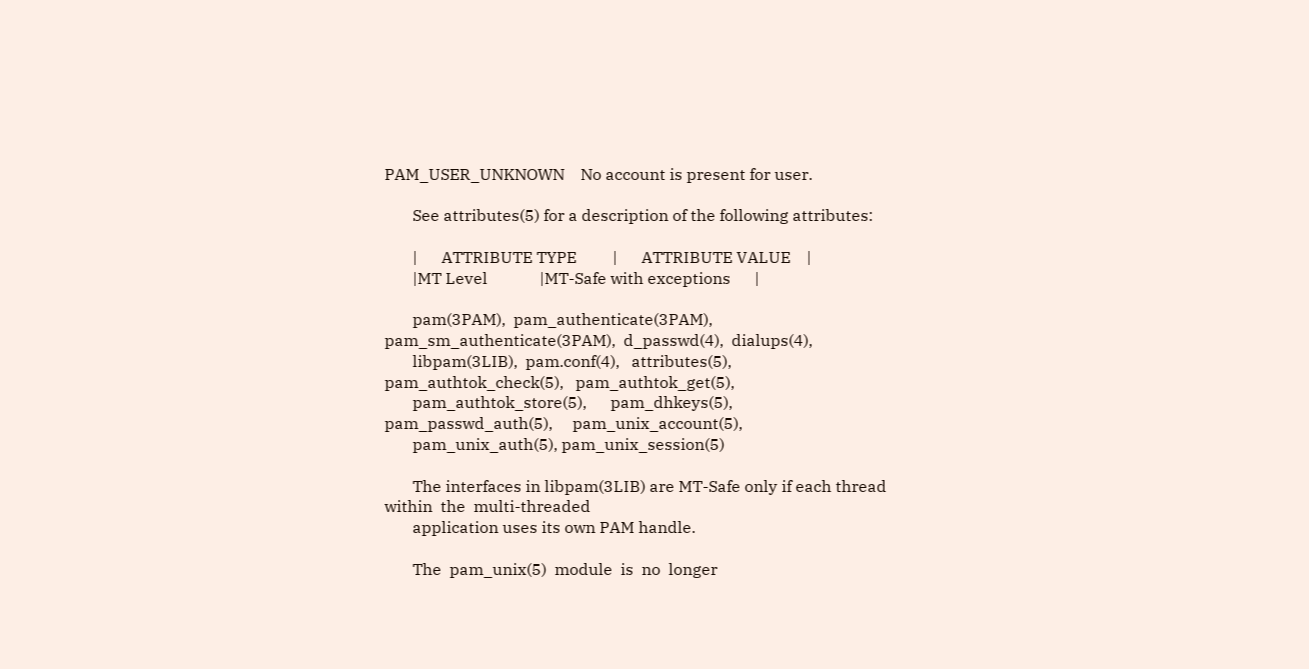PAM_USER_UNKNOWN    No account is present for user.

       See attributes(5) for a description of the following attributes:

       |      ATTRIBUTE TYPE         |      ATTRIBUTE VALUE    |
       |MT Level             |MT-Safe with exceptions      |

       pam(3PAM),  pam_authenticate(3PAM),  pam_sm_authenticate(3PAM),  d_passwd(4),  dialups(4),
       libpam(3LIB),  pam.conf(4),   attributes(5),   pam_authtok_check(5),   pam_authtok_get(5),
       pam_authtok_store(5),      pam_dhkeys(5),     pam_passwd_auth(5),     pam_unix_account(5),
       pam_unix_auth(5), pam_unix_session(5)

       The interfaces in libpam(3LIB) are MT-Safe only if each thread within  the  multi-threaded
       application uses its own PAM handle.

       The  pam_unix(5)  module  is  no  longer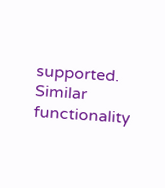supported.  Similar functionality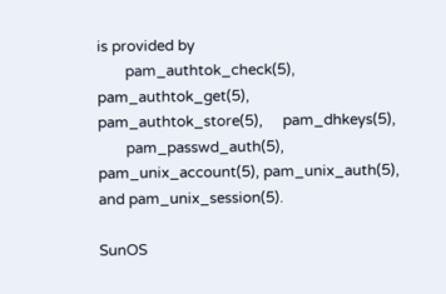is provided by
       pam_authtok_check(5),     pam_authtok_get(5),     pam_authtok_store(5),     pam_dhkeys(5),
       pam_passwd_auth(5), pam_unix_account(5), pam_unix_auth(5), and pam_unix_session(5).

SunOS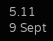5.11                 9 Sept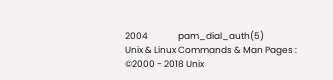2004               pam_dial_auth(5)
Unix & Linux Commands & Man Pages : ©2000 - 2018 Unix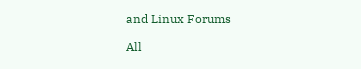and Linux Forums

All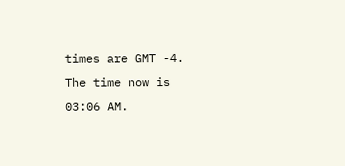times are GMT -4. The time now is 03:06 AM.